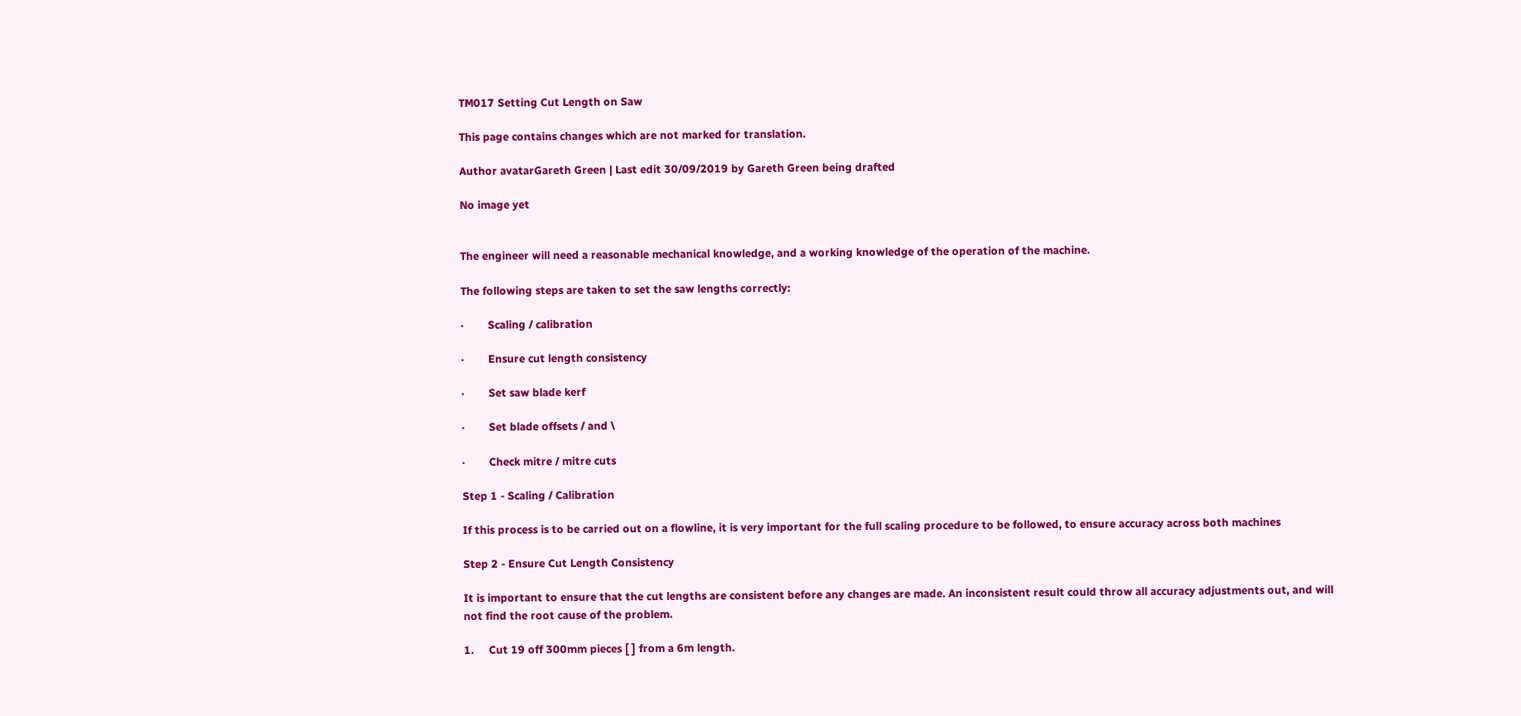TM017 Setting Cut Length on Saw

This page contains changes which are not marked for translation.

Author avatarGareth Green | Last edit 30/09/2019 by Gareth Green being drafted

No image yet


The engineer will need a reasonable mechanical knowledge, and a working knowledge of the operation of the machine.

The following steps are taken to set the saw lengths correctly:

·        Scaling / calibration

·        Ensure cut length consistency

·        Set saw blade kerf

·        Set blade offsets / and \

·        Check mitre / mitre cuts

Step 1 - Scaling / Calibration

If this process is to be carried out on a flowline, it is very important for the full scaling procedure to be followed, to ensure accuracy across both machines

Step 2 - Ensure Cut Length Consistency

It is important to ensure that the cut lengths are consistent before any changes are made. An inconsistent result could throw all accuracy adjustments out, and will not find the root cause of the problem.

1.     Cut 19 off 300mm pieces [ ] from a 6m length.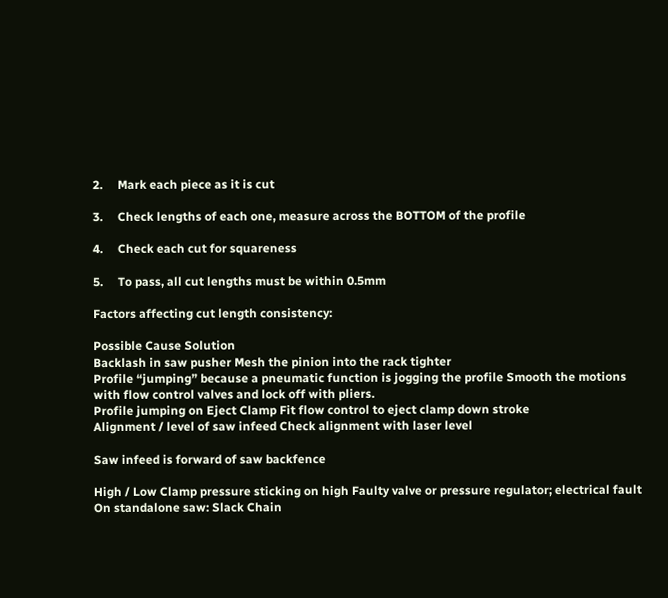2.     Mark each piece as it is cut

3.     Check lengths of each one, measure across the BOTTOM of the profile

4.     Check each cut for squareness

5.     To pass, all cut lengths must be within 0.5mm

Factors affecting cut length consistency:

Possible Cause Solution
Backlash in saw pusher Mesh the pinion into the rack tighter
Profile “jumping” because a pneumatic function is jogging the profile Smooth the motions with flow control valves and lock off with pliers.
Profile jumping on Eject Clamp Fit flow control to eject clamp down stroke
Alignment / level of saw infeed Check alignment with laser level

Saw infeed is forward of saw backfence

High / Low Clamp pressure sticking on high Faulty valve or pressure regulator; electrical fault
On standalone saw: Slack Chain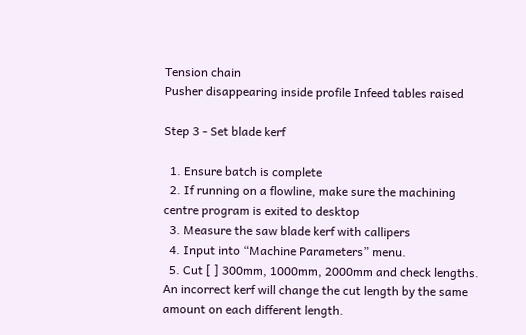Tension chain
Pusher disappearing inside profile Infeed tables raised

Step 3 - Set blade kerf

  1. Ensure batch is complete
  2. If running on a flowline, make sure the machining centre program is exited to desktop
  3. Measure the saw blade kerf with callipers
  4. Input into “Machine Parameters” menu.
  5. Cut [ ] 300mm, 1000mm, 2000mm and check lengths. An incorrect kerf will change the cut length by the same amount on each different length.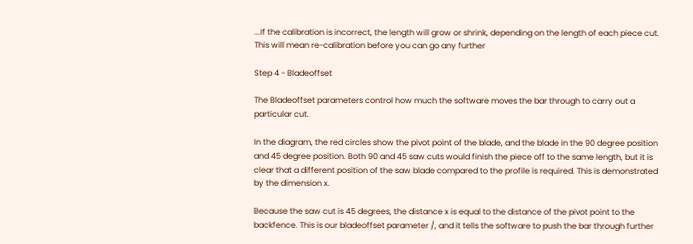...If the calibration is incorrect, the length will grow or shrink, depending on the length of each piece cut. This will mean re-calibration before you can go any further

Step 4 - Bladeoffset

The Bladeoffset parameters control how much the software moves the bar through to carry out a particular cut.

In the diagram, the red circles show the pivot point of the blade, and the blade in the 90 degree position and 45 degree position. Both 90 and 45 saw cuts would finish the piece off to the same length, but it is clear that a different position of the saw blade compared to the profile is required. This is demonstrated by the dimension x.

Because the saw cut is 45 degrees, the distance x is equal to the distance of the pivot point to the backfence. This is our bladeoffset parameter /, and it tells the software to push the bar through further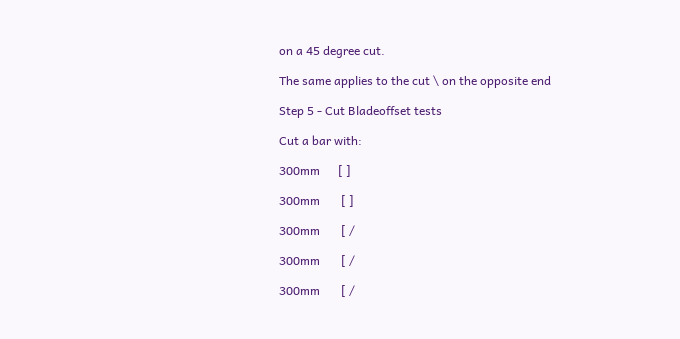on a 45 degree cut.

The same applies to the cut \ on the opposite end

Step 5 - Cut Bladeoffset tests

Cut a bar with:

300mm      [ ]

300mm       [ ]

300mm       [ /

300mm       [ /

300mm       [ /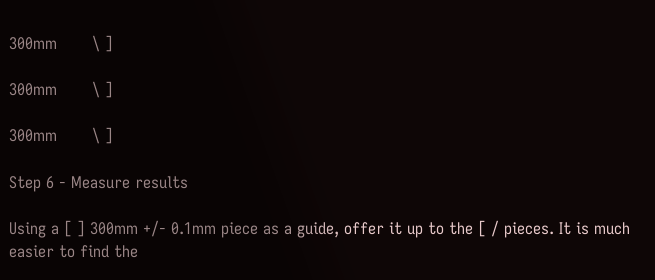300mm       \ ]

300mm       \ ]

300mm       \ ]

Step 6 - Measure results

Using a [ ] 300mm +/- 0.1mm piece as a guide, offer it up to the [ / pieces. It is much easier to find the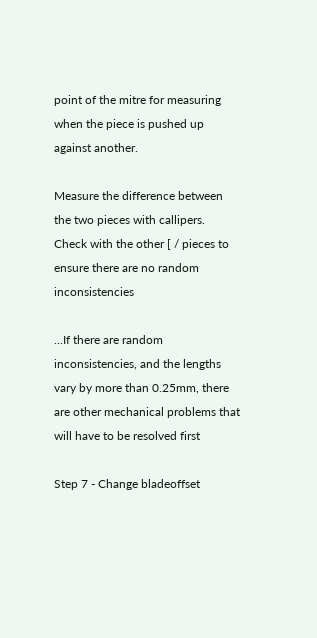point of the mitre for measuring when the piece is pushed up against another.

Measure the difference between the two pieces with callipers. Check with the other [ / pieces to ensure there are no random inconsistencies

...If there are random inconsistencies, and the lengths vary by more than 0.25mm, there are other mechanical problems that will have to be resolved first

Step 7 - Change bladeoffset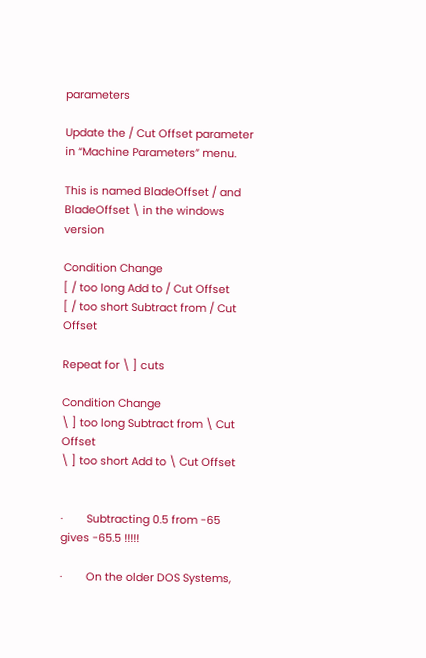parameters

Update the / Cut Offset parameter in “Machine Parameters” menu.

This is named BladeOffset / and BladeOffset \ in the windows version

Condition Change
[ / too long Add to / Cut Offset
[ / too short Subtract from / Cut Offset

Repeat for \ ] cuts

Condition Change
\ ] too long Subtract from \ Cut Offset
\ ] too short Add to \ Cut Offset


·        Subtracting 0.5 from -65 gives -65.5 !!!!!

·        On the older DOS Systems,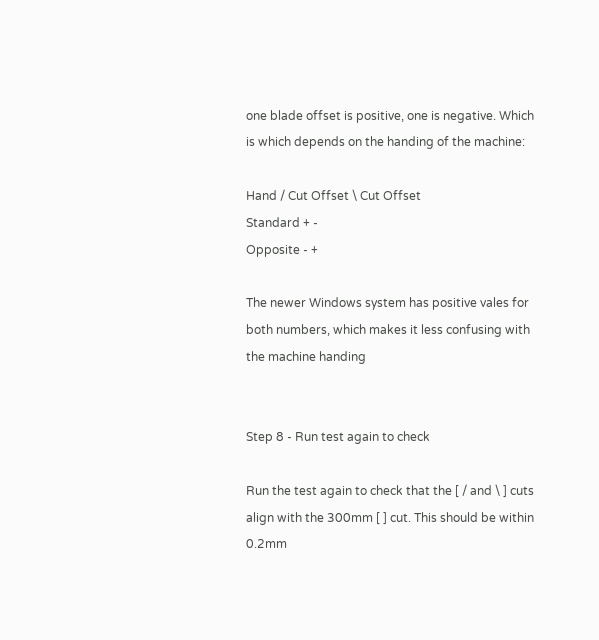one blade offset is positive, one is negative. Which is which depends on the handing of the machine:

Hand / Cut Offset \ Cut Offset
Standard + -
Opposite - +

The newer Windows system has positive vales for both numbers, which makes it less confusing with the machine handing


Step 8 - Run test again to check

Run the test again to check that the [ / and \ ] cuts align with the 300mm [ ] cut. This should be within 0.2mm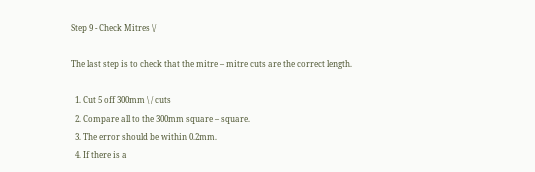Step 9 - Check Mitres \/

The last step is to check that the mitre – mitre cuts are the correct length.

  1. Cut 5 off 300mm \ / cuts
  2. Compare all to the 300mm square – square.
  3. The error should be within 0.2mm.
  4. If there is a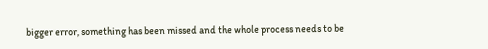bigger error, something has been missed and the whole process needs to be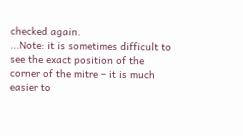checked again.
...Note: it is sometimes difficult to see the exact position of the corner of the mitre – it is much easier to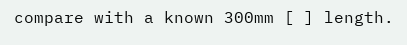compare with a known 300mm [ ] length.